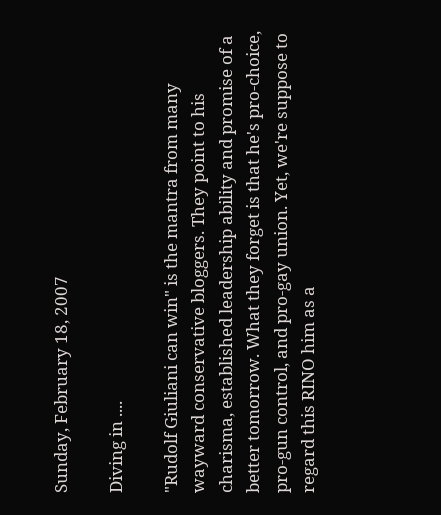Sunday, February 18, 2007

Diving in ....

"Rudolf Giuliani can win" is the mantra from many wayward conservative bloggers. They point to his charisma, established leadership ability and promise of a better tomorrow. What they forget is that he's pro-choice, pro-gun control, and pro-gay union. Yet, we're suppose to regard this RINO him as a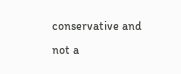conservative and not a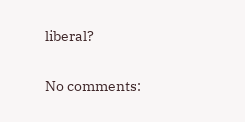liberal?

No comments: